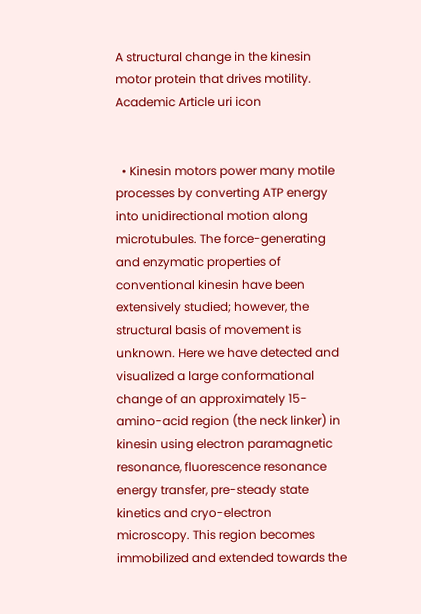A structural change in the kinesin motor protein that drives motility. Academic Article uri icon


  • Kinesin motors power many motile processes by converting ATP energy into unidirectional motion along microtubules. The force-generating and enzymatic properties of conventional kinesin have been extensively studied; however, the structural basis of movement is unknown. Here we have detected and visualized a large conformational change of an approximately 15-amino-acid region (the neck linker) in kinesin using electron paramagnetic resonance, fluorescence resonance energy transfer, pre-steady state kinetics and cryo-electron microscopy. This region becomes immobilized and extended towards the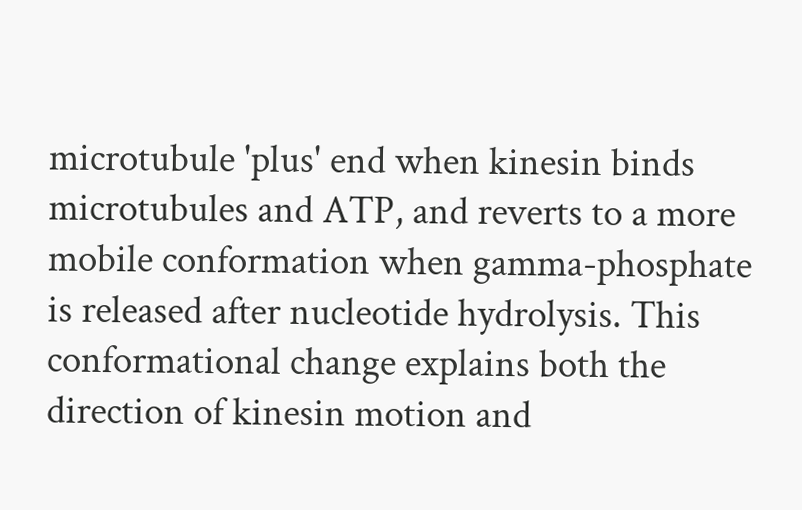microtubule 'plus' end when kinesin binds microtubules and ATP, and reverts to a more mobile conformation when gamma-phosphate is released after nucleotide hydrolysis. This conformational change explains both the direction of kinesin motion and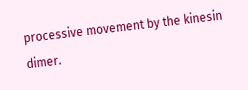processive movement by the kinesin dimer.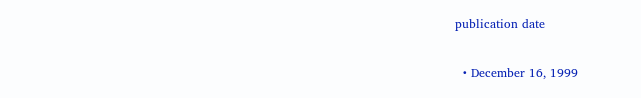publication date

  • December 16, 1999